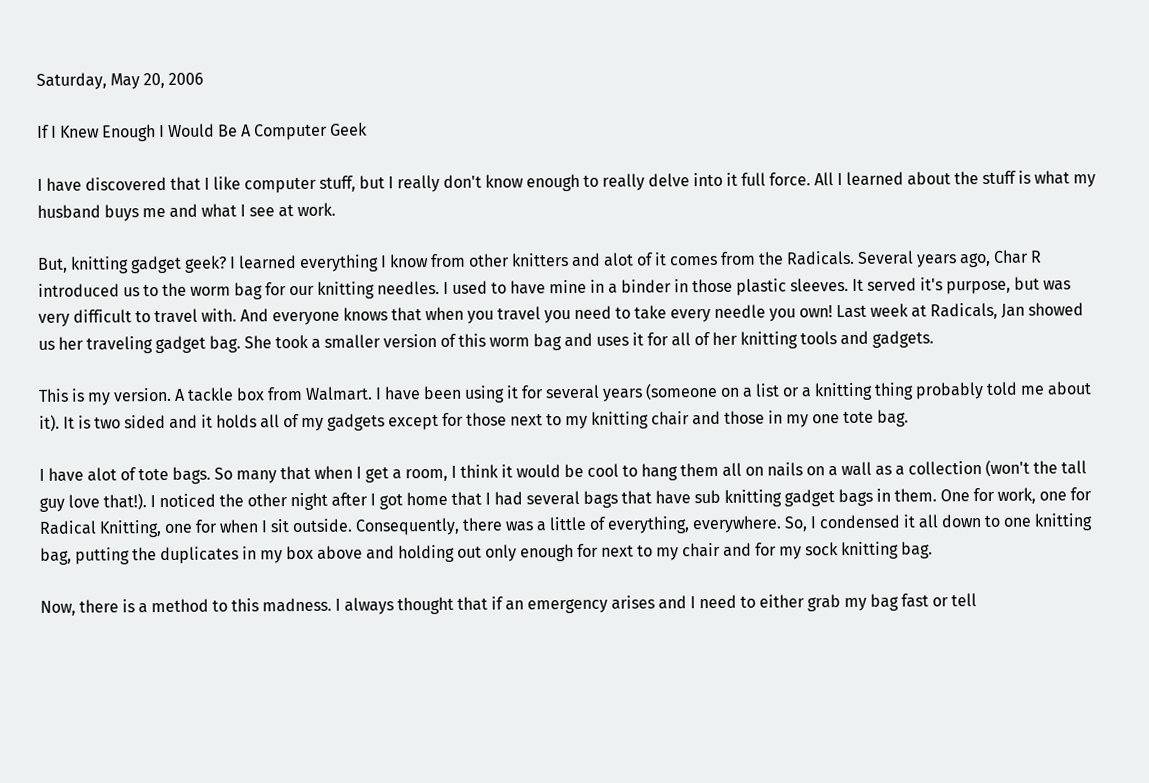Saturday, May 20, 2006

If I Knew Enough I Would Be A Computer Geek

I have discovered that I like computer stuff, but I really don't know enough to really delve into it full force. All I learned about the stuff is what my husband buys me and what I see at work.

But, knitting gadget geek? I learned everything I know from other knitters and alot of it comes from the Radicals. Several years ago, Char R introduced us to the worm bag for our knitting needles. I used to have mine in a binder in those plastic sleeves. It served it's purpose, but was very difficult to travel with. And everyone knows that when you travel you need to take every needle you own! Last week at Radicals, Jan showed us her traveling gadget bag. She took a smaller version of this worm bag and uses it for all of her knitting tools and gadgets.

This is my version. A tackle box from Walmart. I have been using it for several years (someone on a list or a knitting thing probably told me about it). It is two sided and it holds all of my gadgets except for those next to my knitting chair and those in my one tote bag.

I have alot of tote bags. So many that when I get a room, I think it would be cool to hang them all on nails on a wall as a collection (won't the tall guy love that!). I noticed the other night after I got home that I had several bags that have sub knitting gadget bags in them. One for work, one for Radical Knitting, one for when I sit outside. Consequently, there was a little of everything, everywhere. So, I condensed it all down to one knitting bag, putting the duplicates in my box above and holding out only enough for next to my chair and for my sock knitting bag.

Now, there is a method to this madness. I always thought that if an emergency arises and I need to either grab my bag fast or tell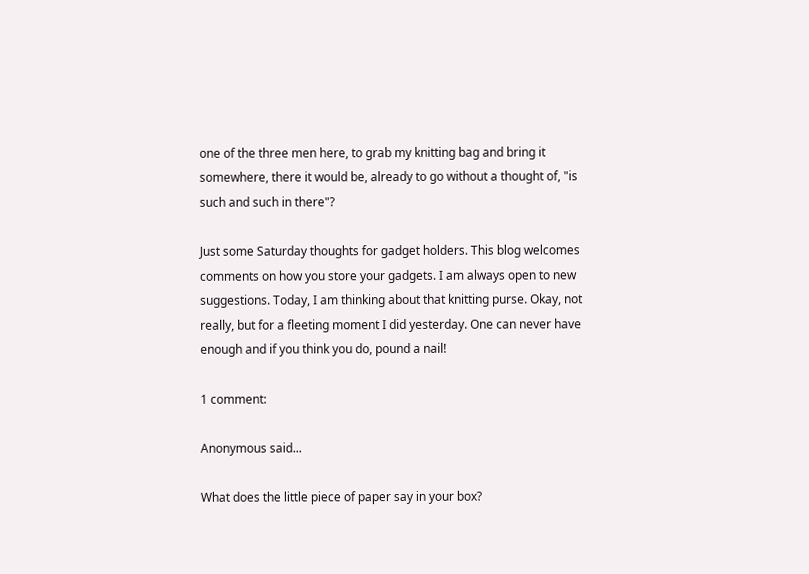one of the three men here, to grab my knitting bag and bring it somewhere, there it would be, already to go without a thought of, "is such and such in there"?

Just some Saturday thoughts for gadget holders. This blog welcomes comments on how you store your gadgets. I am always open to new suggestions. Today, I am thinking about that knitting purse. Okay, not really, but for a fleeting moment I did yesterday. One can never have enough and if you think you do, pound a nail!

1 comment:

Anonymous said...

What does the little piece of paper say in your box?